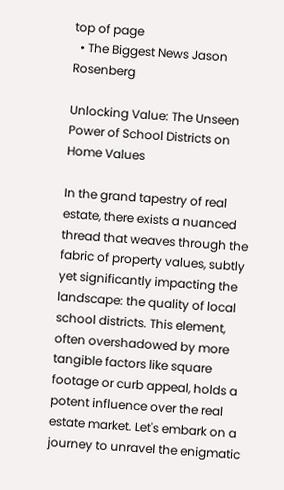top of page
  • The Biggest News Jason Rosenberg

Unlocking Value: The Unseen Power of School Districts on Home Values

In the grand tapestry of real estate, there exists a nuanced thread that weaves through the fabric of property values, subtly yet significantly impacting the landscape: the quality of local school districts. This element, often overshadowed by more tangible factors like square footage or curb appeal, holds a potent influence over the real estate market. Let's embark on a journey to unravel the enigmatic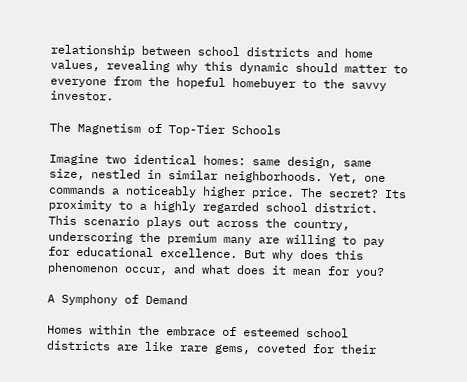relationship between school districts and home values, revealing why this dynamic should matter to everyone from the hopeful homebuyer to the savvy investor.

The Magnetism of Top-Tier Schools

Imagine two identical homes: same design, same size, nestled in similar neighborhoods. Yet, one commands a noticeably higher price. The secret? Its proximity to a highly regarded school district. This scenario plays out across the country, underscoring the premium many are willing to pay for educational excellence. But why does this phenomenon occur, and what does it mean for you?

A Symphony of Demand

Homes within the embrace of esteemed school districts are like rare gems, coveted for their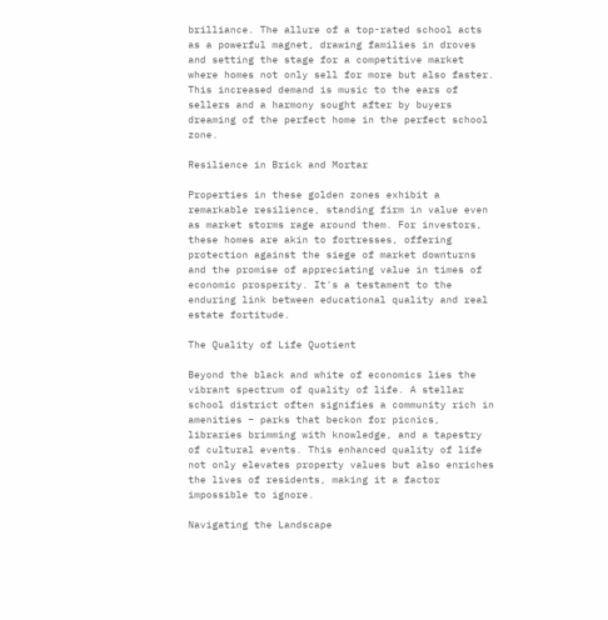brilliance. The allure of a top-rated school acts as a powerful magnet, drawing families in droves and setting the stage for a competitive market where homes not only sell for more but also faster. This increased demand is music to the ears of sellers and a harmony sought after by buyers dreaming of the perfect home in the perfect school zone.

Resilience in Brick and Mortar

Properties in these golden zones exhibit a remarkable resilience, standing firm in value even as market storms rage around them. For investors, these homes are akin to fortresses, offering protection against the siege of market downturns and the promise of appreciating value in times of economic prosperity. It's a testament to the enduring link between educational quality and real estate fortitude.

The Quality of Life Quotient

Beyond the black and white of economics lies the vibrant spectrum of quality of life. A stellar school district often signifies a community rich in amenities – parks that beckon for picnics, libraries brimming with knowledge, and a tapestry of cultural events. This enhanced quality of life not only elevates property values but also enriches the lives of residents, making it a factor impossible to ignore.

Navigating the Landscape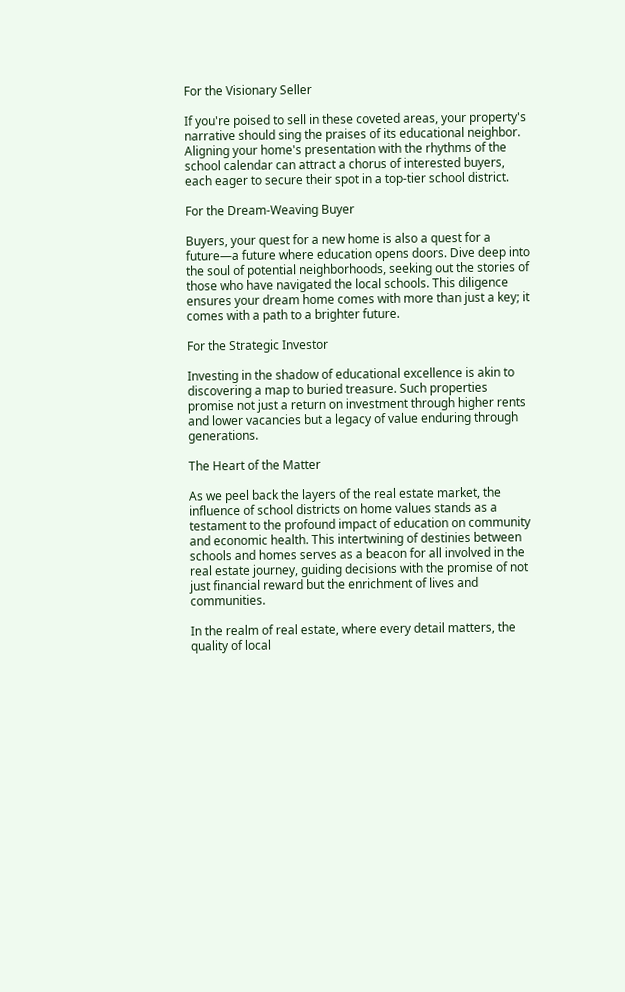For the Visionary Seller

If you're poised to sell in these coveted areas, your property's narrative should sing the praises of its educational neighbor. Aligning your home's presentation with the rhythms of the school calendar can attract a chorus of interested buyers, each eager to secure their spot in a top-tier school district.

For the Dream-Weaving Buyer

Buyers, your quest for a new home is also a quest for a future—a future where education opens doors. Dive deep into the soul of potential neighborhoods, seeking out the stories of those who have navigated the local schools. This diligence ensures your dream home comes with more than just a key; it comes with a path to a brighter future.

For the Strategic Investor

Investing in the shadow of educational excellence is akin to discovering a map to buried treasure. Such properties promise not just a return on investment through higher rents and lower vacancies but a legacy of value enduring through generations.

The Heart of the Matter

As we peel back the layers of the real estate market, the influence of school districts on home values stands as a testament to the profound impact of education on community and economic health. This intertwining of destinies between schools and homes serves as a beacon for all involved in the real estate journey, guiding decisions with the promise of not just financial reward but the enrichment of lives and communities.

In the realm of real estate, where every detail matters, the quality of local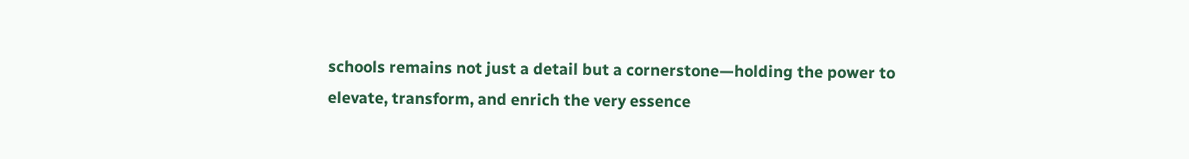schools remains not just a detail but a cornerstone—holding the power to elevate, transform, and enrich the very essence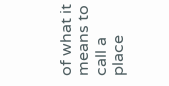of what it means to call a place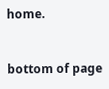home.


bottom of page